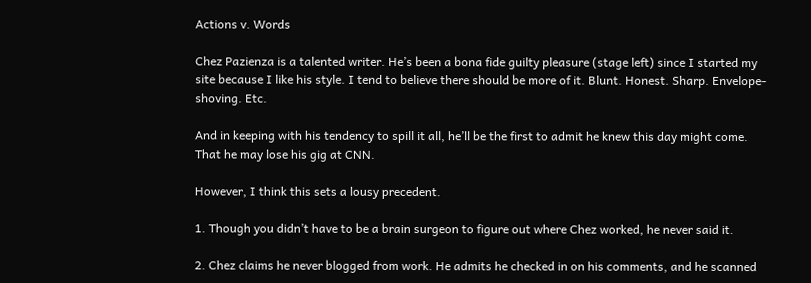Actions v. Words

Chez Pazienza is a talented writer. He’s been a bona fide guilty pleasure (stage left) since I started my site because I like his style. I tend to believe there should be more of it. Blunt. Honest. Sharp. Envelope-shoving. Etc.

And in keeping with his tendency to spill it all, he’ll be the first to admit he knew this day might come. That he may lose his gig at CNN.

However, I think this sets a lousy precedent.

1. Though you didn’t have to be a brain surgeon to figure out where Chez worked, he never said it.

2. Chez claims he never blogged from work. He admits he checked in on his comments, and he scanned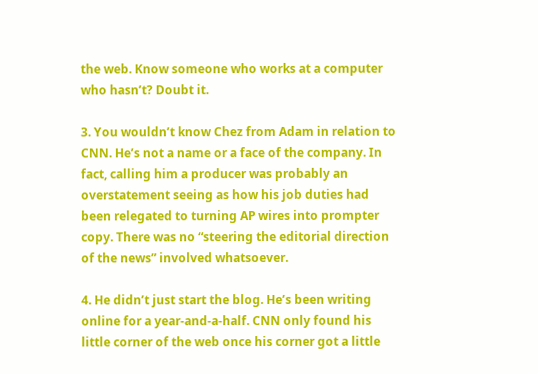the web. Know someone who works at a computer who hasn’t? Doubt it.

3. You wouldn’t know Chez from Adam in relation to CNN. He’s not a name or a face of the company. In fact, calling him a producer was probably an overstatement seeing as how his job duties had been relegated to turning AP wires into prompter copy. There was no “steering the editorial direction of the news” involved whatsoever.

4. He didn’t just start the blog. He’s been writing online for a year-and-a-half. CNN only found his little corner of the web once his corner got a little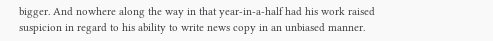bigger. And nowhere along the way in that year-in-a-half had his work raised suspicion in regard to his ability to write news copy in an unbiased manner.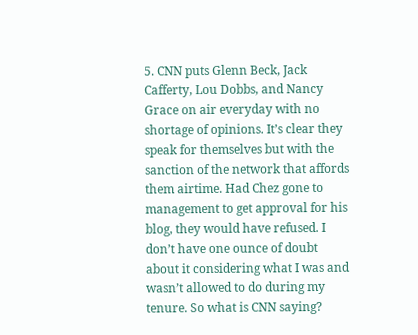5. CNN puts Glenn Beck, Jack Cafferty, Lou Dobbs, and Nancy Grace on air everyday with no shortage of opinions. It’s clear they speak for themselves but with the sanction of the network that affords them airtime. Had Chez gone to management to get approval for his blog, they would have refused. I don’t have one ounce of doubt about it considering what I was and wasn’t allowed to do during my tenure. So what is CNN saying?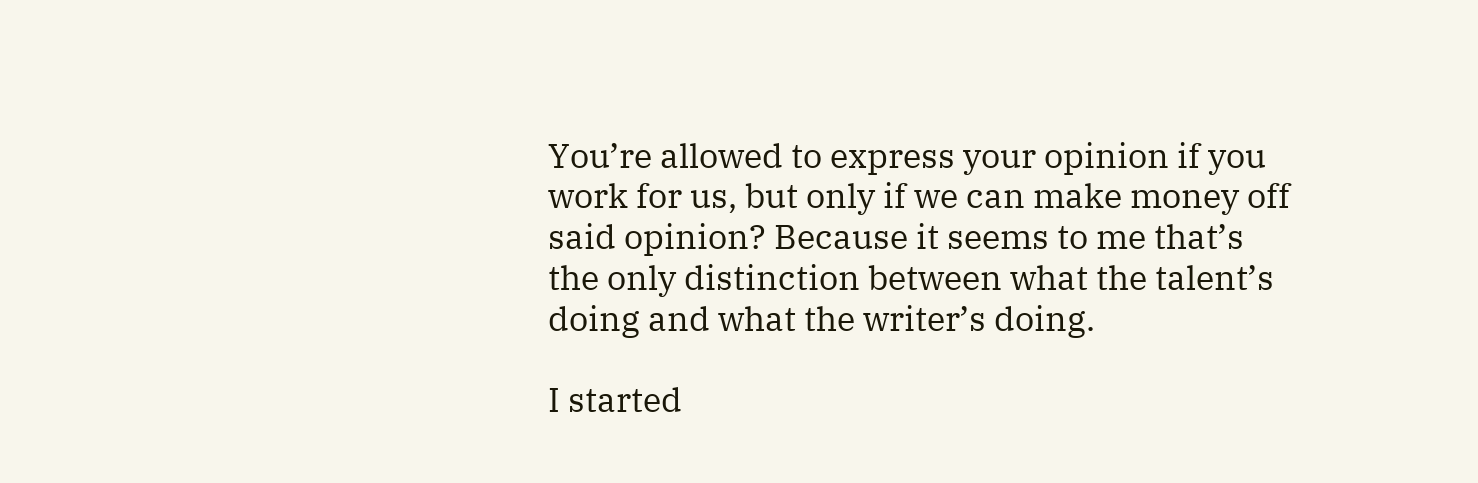You’re allowed to express your opinion if you work for us, but only if we can make money off said opinion? Because it seems to me that’s the only distinction between what the talent’s doing and what the writer’s doing.

I started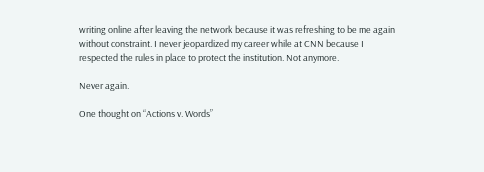writing online after leaving the network because it was refreshing to be me again without constraint. I never jeopardized my career while at CNN because I respected the rules in place to protect the institution. Not anymore.

Never again.

One thought on “Actions v. Words”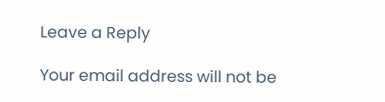Leave a Reply

Your email address will not be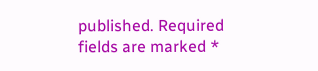published. Required fields are marked *